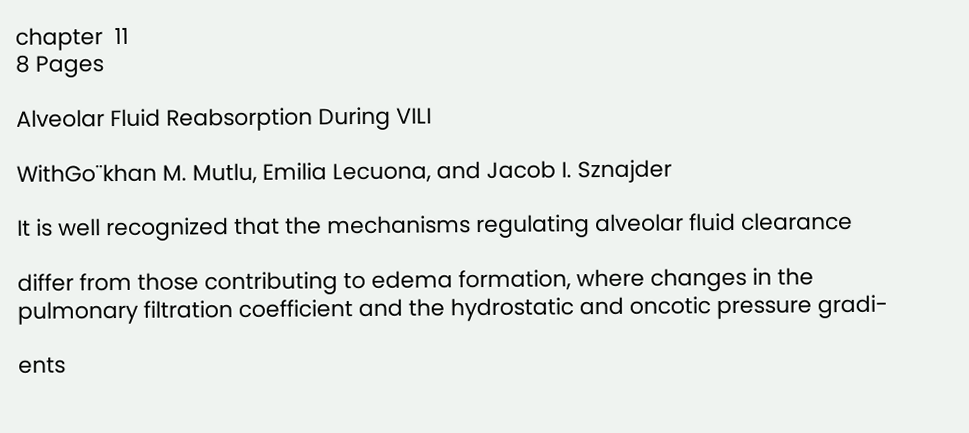chapter  11
8 Pages

Alveolar Fluid Reabsorption During VILI

WithGo¨khan M. Mutlu, Emilia Lecuona, and Jacob I. Sznajder

It is well recognized that the mechanisms regulating alveolar fluid clearance

differ from those contributing to edema formation, where changes in the pulmonary filtration coefficient and the hydrostatic and oncotic pressure gradi-

ents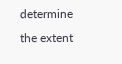determine the extent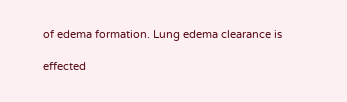of edema formation. Lung edema clearance is

effected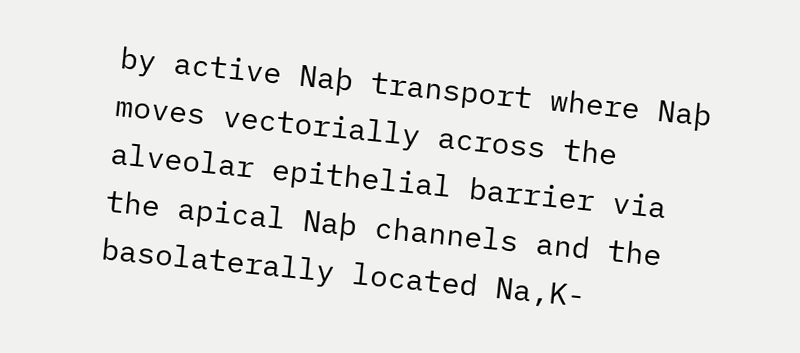by active Naþ transport where Naþ moves vectorially across the alveolar epithelial barrier via the apical Naþ channels and the basolaterally located Na,K-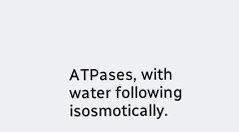ATPases, with water following isosmotically.